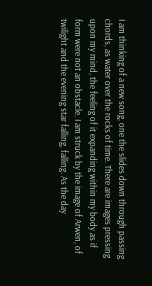I am thinking of a new song, one the slides down through passing chords, as water over the rocks of time. There are images pressing upon my mind, the feeling of it expanding within my body as if form were not an obstacle. I am struck by the image of Arwen, of twilight and the evening star falling, falling. As the day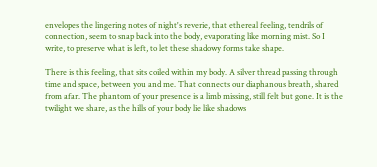envelopes the lingering notes of night's reverie, that ethereal feeling, tendrils of connection, seem to snap back into the body, evaporating like morning mist. So I write, to preserve what is left, to let these shadowy forms take shape.

There is this feeling, that sits coiled within my body. A silver thread passing through time and space, between you and me. That connects our diaphanous breath, shared from afar. The phantom of your presence is a limb missing, still felt but gone. It is the twilight we share, as the hills of your body lie like shadows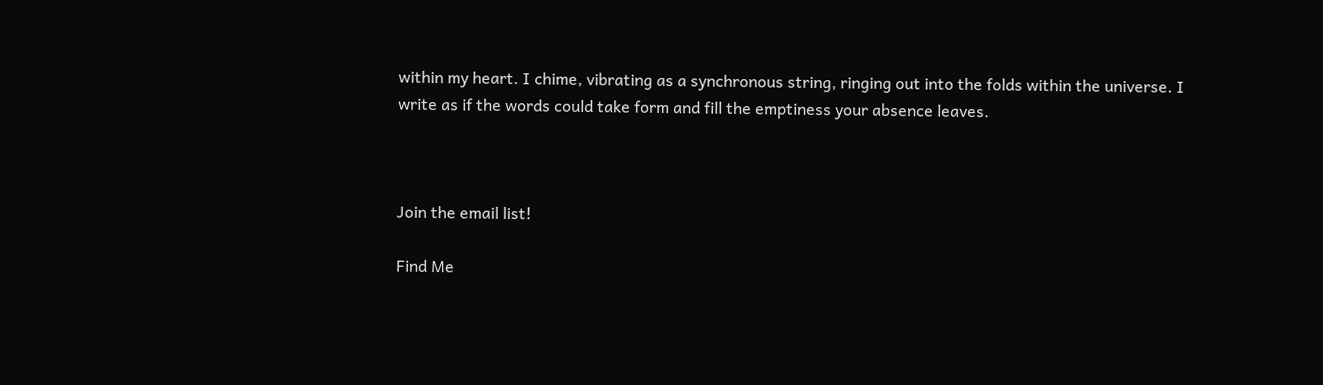within my heart. I chime, vibrating as a synchronous string, ringing out into the folds within the universe. I write as if the words could take form and fill the emptiness your absence leaves.



Join the email list!

Find Me